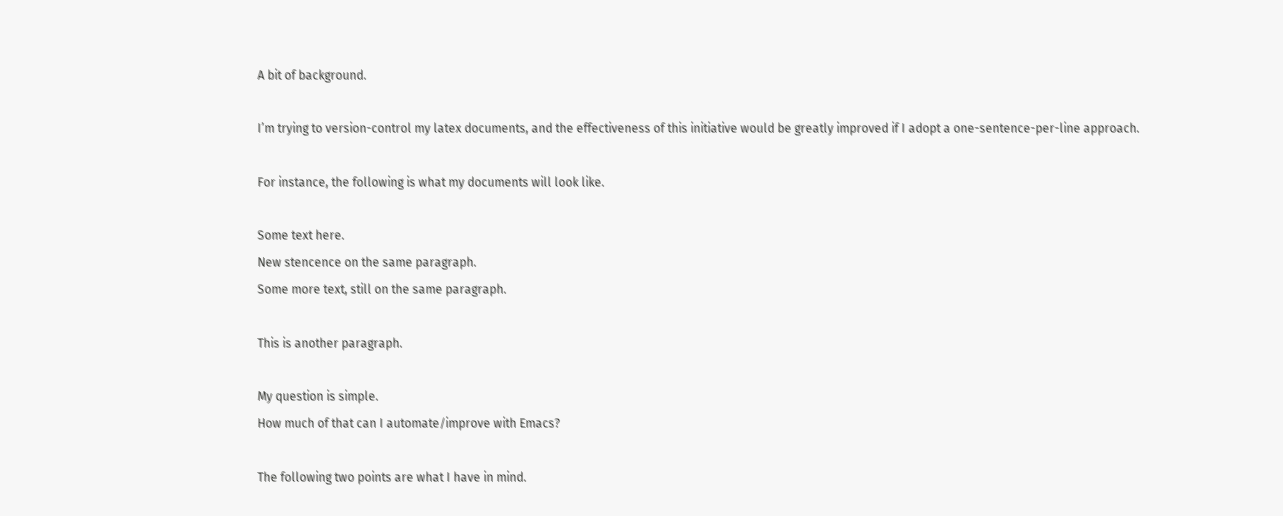A bit of background.

I’m trying to version-control my latex documents, and the effectiveness of this initiative would be greatly improved if I adopt a one-sentence-per-line approach.

For instance, the following is what my documents will look like.

Some text here.
New stencence on the same paragraph.
Some more text, still on the same paragraph.

This is another paragraph.

My question is simple.
How much of that can I automate/improve with Emacs?

The following two points are what I have in mind.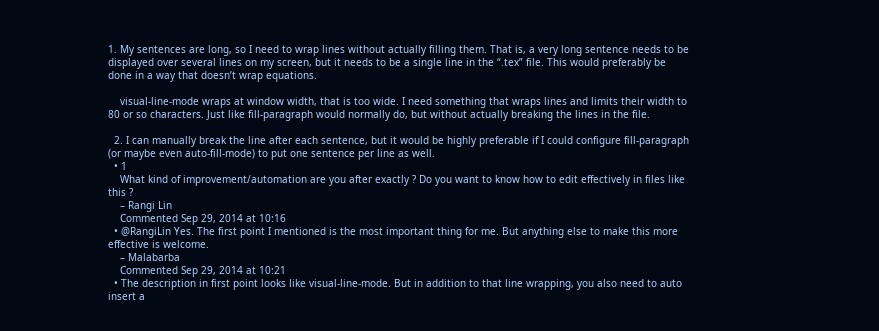1. My sentences are long, so I need to wrap lines without actually filling them. That is, a very long sentence needs to be displayed over several lines on my screen, but it needs to be a single line in the “.tex” file. This would preferably be done in a way that doesn’t wrap equations.

    visual-line-mode wraps at window width, that is too wide. I need something that wraps lines and limits their width to 80 or so characters. Just like fill-paragraph would normally do, but without actually breaking the lines in the file.

  2. I can manually break the line after each sentence, but it would be highly preferable if I could configure fill-paragraph (or maybe even auto-fill-mode) to put one sentence per line as well.
  • 1
    What kind of improvement/automation are you after exactly ? Do you want to know how to edit effectively in files like this ?
    – Rangi Lin
    Commented Sep 29, 2014 at 10:16
  • @RangiLin Yes. The first point I mentioned is the most important thing for me. But anything else to make this more effective is welcome.
    – Malabarba
    Commented Sep 29, 2014 at 10:21
  • The description in first point looks like visual-line-mode. But in addition to that line wrapping, you also need to auto insert a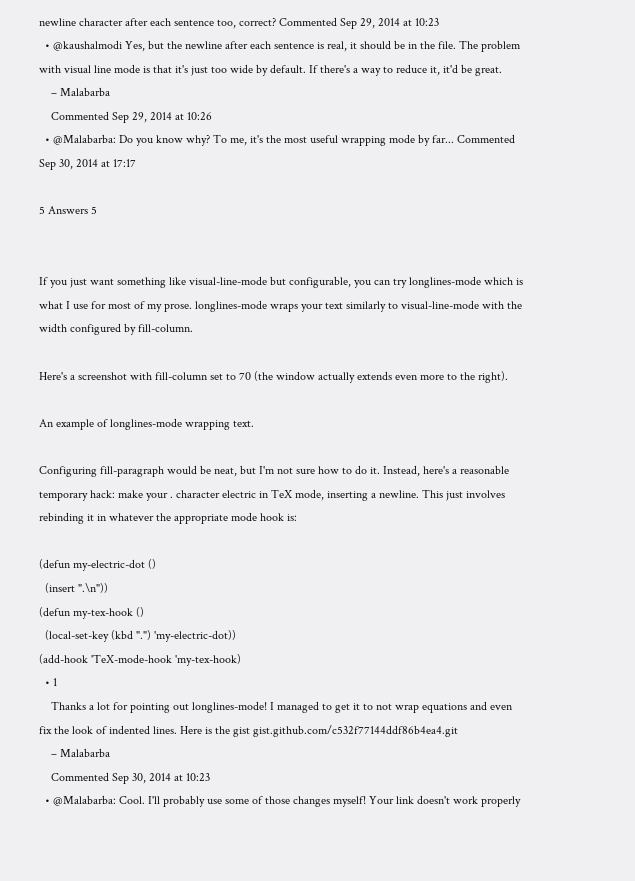newline character after each sentence too, correct? Commented Sep 29, 2014 at 10:23
  • @kaushalmodi Yes, but the newline after each sentence is real, it should be in the file. The problem with visual line mode is that it's just too wide by default. If there's a way to reduce it, it'd be great.
    – Malabarba
    Commented Sep 29, 2014 at 10:26
  • @Malabarba: Do you know why? To me, it's the most useful wrapping mode by far... Commented Sep 30, 2014 at 17:17

5 Answers 5


If you just want something like visual-line-mode but configurable, you can try longlines-mode which is what I use for most of my prose. longlines-mode wraps your text similarly to visual-line-mode with the width configured by fill-column.

Here's a screenshot with fill-column set to 70 (the window actually extends even more to the right).

An example of longlines-mode wrapping text.

Configuring fill-paragraph would be neat, but I'm not sure how to do it. Instead, here's a reasonable temporary hack: make your . character electric in TeX mode, inserting a newline. This just involves rebinding it in whatever the appropriate mode hook is:

(defun my-electric-dot ()
  (insert ".\n"))
(defun my-tex-hook ()
  (local-set-key (kbd ".") 'my-electric-dot))
(add-hook 'TeX-mode-hook 'my-tex-hook)
  • 1
    Thanks a lot for pointing out longlines-mode! I managed to get it to not wrap equations and even fix the look of indented lines. Here is the gist gist.github.com/c532f77144ddf86b4ea4.git
    – Malabarba
    Commented Sep 30, 2014 at 10:23
  • @Malabarba: Cool. I'll probably use some of those changes myself! Your link doesn't work properly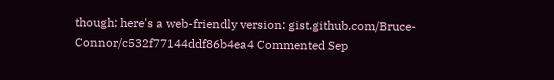though; here's a web-friendly version: gist.github.com/Bruce-Connor/c532f77144ddf86b4ea4 Commented Sep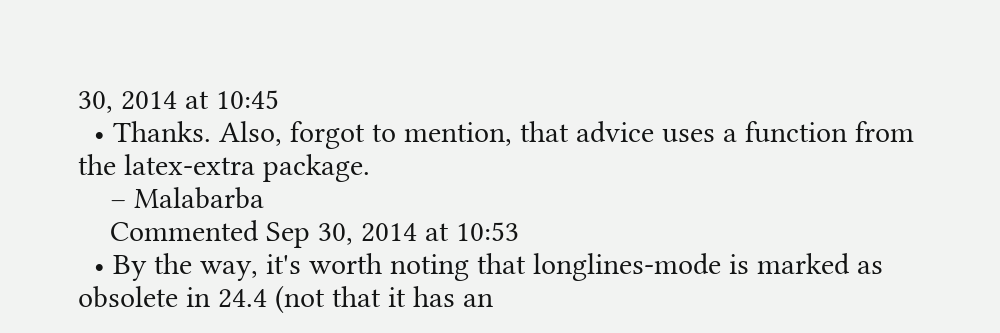30, 2014 at 10:45
  • Thanks. Also, forgot to mention, that advice uses a function from the latex-extra package.
    – Malabarba
    Commented Sep 30, 2014 at 10:53
  • By the way, it's worth noting that longlines-mode is marked as obsolete in 24.4 (not that it has an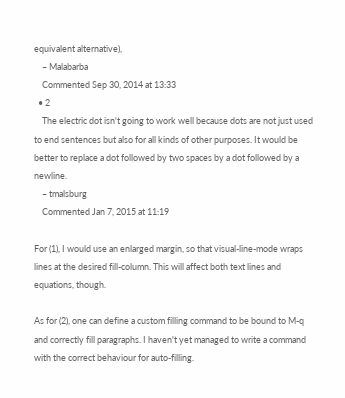equivalent alternative),
    – Malabarba
    Commented Sep 30, 2014 at 13:33
  • 2
    The electric dot isn't going to work well because dots are not just used to end sentences but also for all kinds of other purposes. It would be better to replace a dot followed by two spaces by a dot followed by a newline.
    – tmalsburg
    Commented Jan 7, 2015 at 11:19

For (1), I would use an enlarged margin, so that visual-line-mode wraps lines at the desired fill-column. This will affect both text lines and equations, though.

As for (2), one can define a custom filling command to be bound to M-q and correctly fill paragraphs. I haven't yet managed to write a command with the correct behaviour for auto-filling.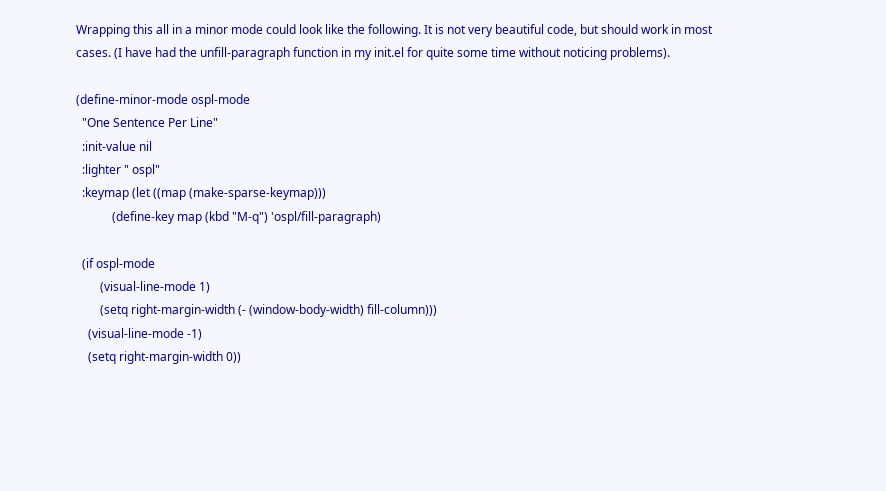Wrapping this all in a minor mode could look like the following. It is not very beautiful code, but should work in most cases. (I have had the unfill-paragraph function in my init.el for quite some time without noticing problems).

(define-minor-mode ospl-mode
  "One Sentence Per Line"
  :init-value nil
  :lighter " ospl"
  :keymap (let ((map (make-sparse-keymap)))
            (define-key map (kbd "M-q") 'ospl/fill-paragraph)

  (if ospl-mode
        (visual-line-mode 1)
        (setq right-margin-width (- (window-body-width) fill-column)))
    (visual-line-mode -1)
    (setq right-margin-width 0))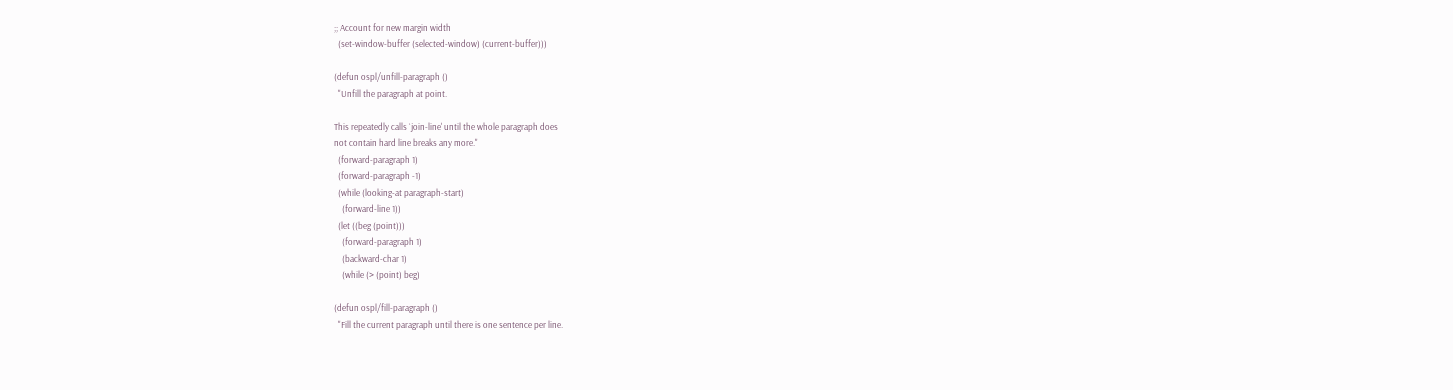;; Account for new margin width
  (set-window-buffer (selected-window) (current-buffer)))

(defun ospl/unfill-paragraph ()
  "Unfill the paragraph at point.

This repeatedly calls `join-line' until the whole paragraph does
not contain hard line breaks any more."
  (forward-paragraph 1)
  (forward-paragraph -1)
  (while (looking-at paragraph-start)
    (forward-line 1))
  (let ((beg (point)))
    (forward-paragraph 1)
    (backward-char 1)
    (while (> (point) beg)

(defun ospl/fill-paragraph ()
  "Fill the current paragraph until there is one sentence per line.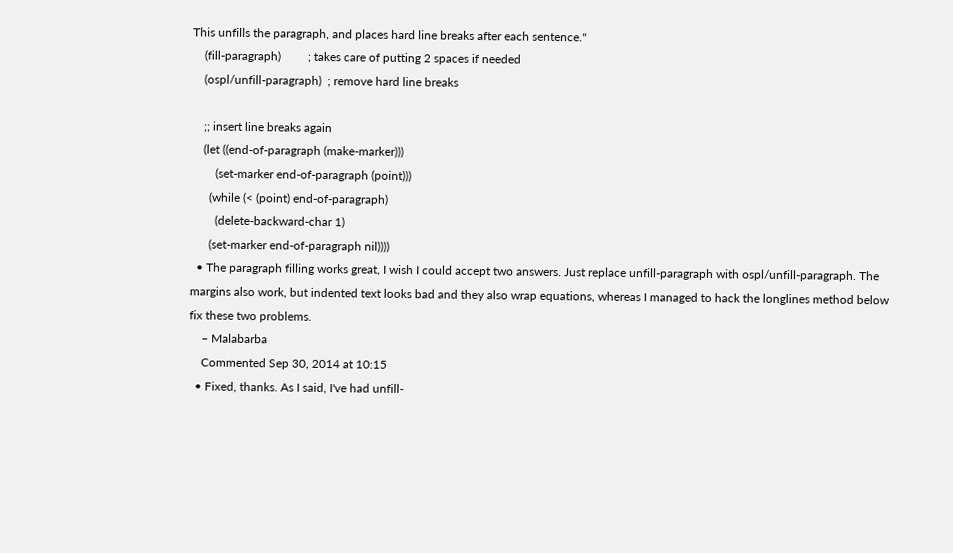This unfills the paragraph, and places hard line breaks after each sentence."
    (fill-paragraph)         ; takes care of putting 2 spaces if needed
    (ospl/unfill-paragraph)  ; remove hard line breaks

    ;; insert line breaks again
    (let ((end-of-paragraph (make-marker)))
        (set-marker end-of-paragraph (point)))
      (while (< (point) end-of-paragraph)
        (delete-backward-char 1)
      (set-marker end-of-paragraph nil))))
  • The paragraph filling works great, I wish I could accept two answers. Just replace unfill-paragraph with ospl/unfill-paragraph. The margins also work, but indented text looks bad and they also wrap equations, whereas I managed to hack the longlines method below fix these two problems.
    – Malabarba
    Commented Sep 30, 2014 at 10:15
  • Fixed, thanks. As I said, I've had unfill-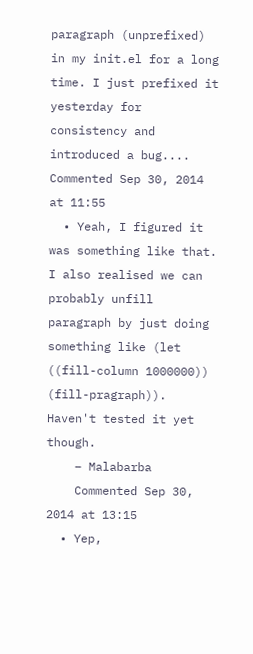paragraph (unprefixed) in my init.el for a long time. I just prefixed it yesterday for consistency and introduced a bug.... Commented Sep 30, 2014 at 11:55
  • Yeah, I figured it was something like that. I also realised we can probably unfill paragraph by just doing something like (let ((fill-column 1000000)) (fill-pragraph)). Haven't tested it yet though.
    – Malabarba
    Commented Sep 30, 2014 at 13:15
  • Yep,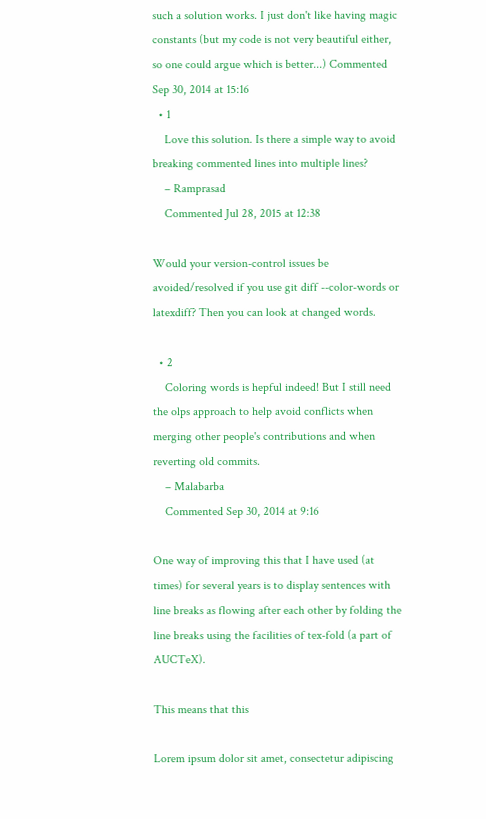such a solution works. I just don't like having magic constants (but my code is not very beautiful either, so one could argue which is better...) Commented Sep 30, 2014 at 15:16
  • 1
    Love this solution. Is there a simple way to avoid breaking commented lines into multiple lines?
    – Ramprasad
    Commented Jul 28, 2015 at 12:38

Would your version-control issues be avoided/resolved if you use git diff --color-words or latexdiff? Then you can look at changed words.

  • 2
    Coloring words is hepful indeed! But I still need the olps approach to help avoid conflicts when merging other people's contributions and when reverting old commits.
    – Malabarba
    Commented Sep 30, 2014 at 9:16

One way of improving this that I have used (at times) for several years is to display sentences with line breaks as flowing after each other by folding the line breaks using the facilities of tex-fold (a part of AUCTeX).

This means that this

Lorem ipsum dolor sit amet, consectetur adipiscing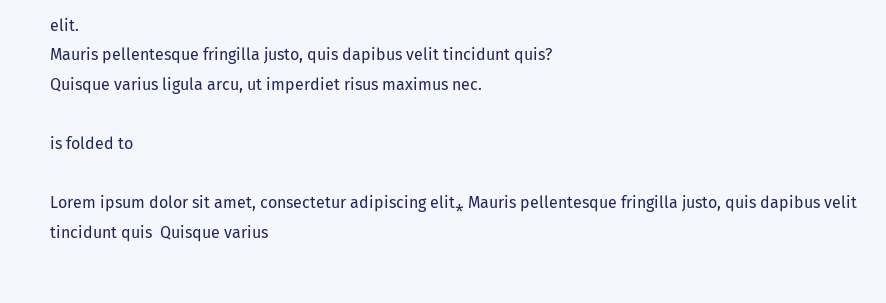elit.
Mauris pellentesque fringilla justo, quis dapibus velit tincidunt quis?
Quisque varius ligula arcu, ut imperdiet risus maximus nec.

is folded to

Lorem ipsum dolor sit amet, consectetur adipiscing elit⁎ Mauris pellentesque fringilla justo, quis dapibus velit tincidunt quis  Quisque varius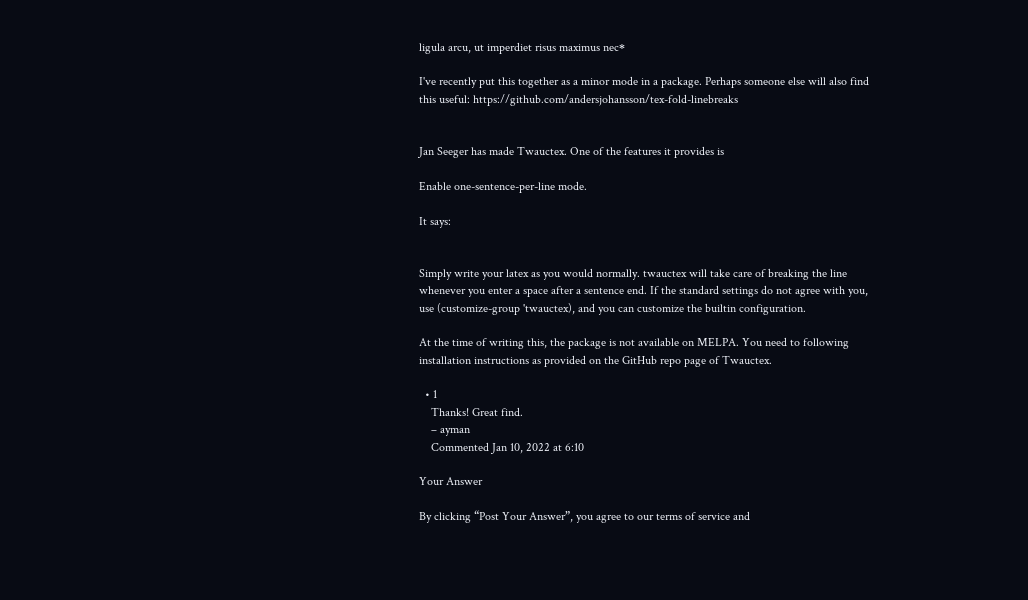ligula arcu, ut imperdiet risus maximus nec⁎

I've recently put this together as a minor mode in a package. Perhaps someone else will also find this useful: https://github.com/andersjohansson/tex-fold-linebreaks


Jan Seeger has made Twauctex. One of the features it provides is

Enable one-sentence-per-line mode.

It says:


Simply write your latex as you would normally. twauctex will take care of breaking the line whenever you enter a space after a sentence end. If the standard settings do not agree with you, use (customize-group 'twauctex), and you can customize the builtin configuration.

At the time of writing this, the package is not available on MELPA. You need to following installation instructions as provided on the GitHub repo page of Twauctex.

  • 1
    Thanks! Great find.
    – ayman
    Commented Jan 10, 2022 at 6:10

Your Answer

By clicking “Post Your Answer”, you agree to our terms of service and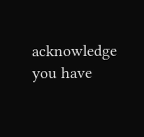acknowledge you have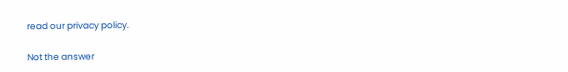read our privacy policy.

Not the answer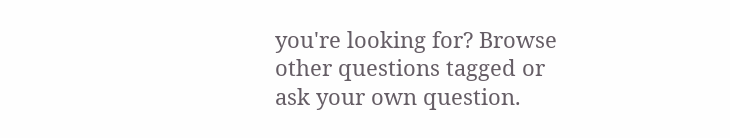you're looking for? Browse other questions tagged or ask your own question.